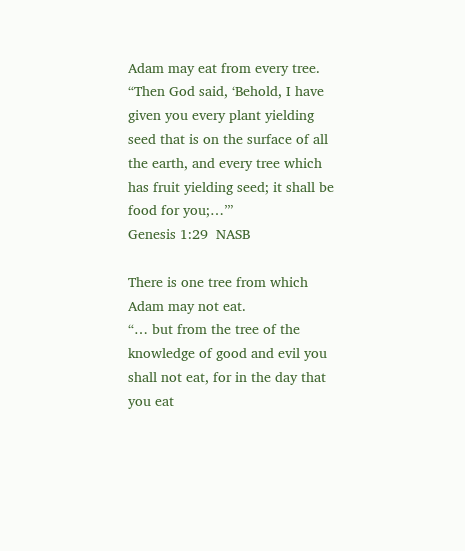Adam may eat from every tree.
“Then God said, ‘Behold, I have given you every plant yielding seed that is on the surface of all the earth, and every tree which has fruit yielding seed; it shall be food for you;…’”
Genesis 1:29  NASB

There is one tree from which Adam may not eat.
“… but from the tree of the knowledge of good and evil you shall not eat, for in the day that you eat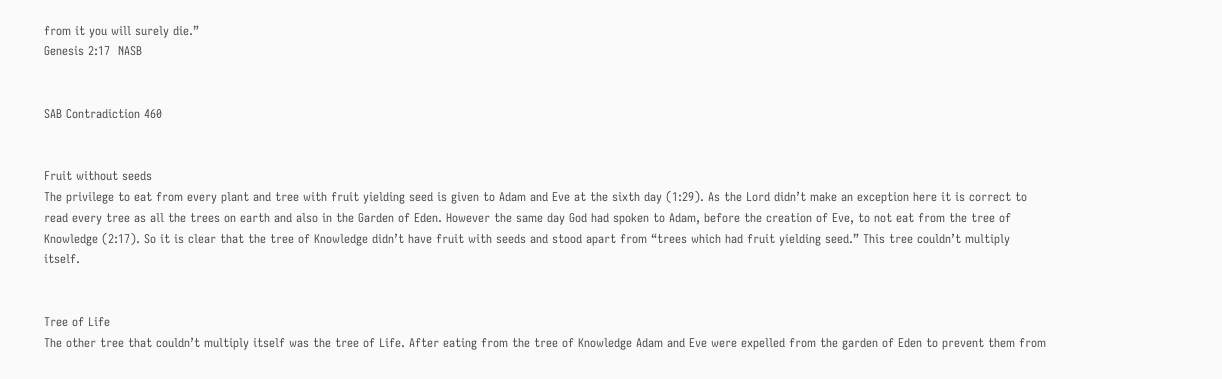from it you will surely die.”
Genesis 2:17  NASB


SAB Contradiction 460


Fruit without seeds
The privilege to eat from every plant and tree with fruit yielding seed is given to Adam and Eve at the sixth day (1:29). As the Lord didn’t make an exception here it is correct to read every tree as all the trees on earth and also in the Garden of Eden. However the same day God had spoken to Adam, before the creation of Eve, to not eat from the tree of Knowledge (2:17). So it is clear that the tree of Knowledge didn’t have fruit with seeds and stood apart from “trees which had fruit yielding seed.” This tree couldn’t multiply itself.


Tree of Life
The other tree that couldn’t multiply itself was the tree of Life. After eating from the tree of Knowledge Adam and Eve were expelled from the garden of Eden to prevent them from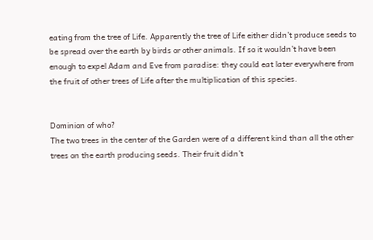eating from the tree of Life. Apparently the tree of Life either didn’t produce seeds to be spread over the earth by birds or other animals. If so it wouldn’t have been enough to expel Adam and Eve from paradise: they could eat later everywhere from the fruit of other trees of Life after the multiplication of this species.


Dominion of who?
The two trees in the center of the Garden were of a different kind than all the other trees on the earth producing seeds. Their fruit didn’t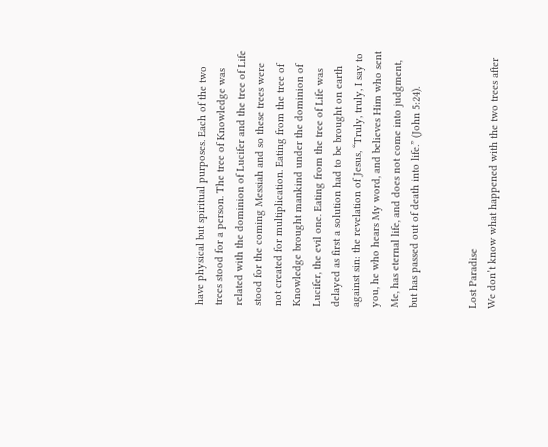have physical but spiritual purposes. Each of the two trees stood for a person. The tree of Knowledge was related with the dominion of Lucifer and the tree of Life stood for the coming Messiah and so these trees were not created for multiplication. Eating from the tree of Knowledge brought mankind under the dominion of Lucifer, the evil one. Eating from the tree of Life was delayed as first a solution had to be brought on earth against sin: the revelation of Jesus, “Truly, truly, I say to you, he who hears My word, and believes Him who sent Me, has eternal life, and does not come into judgment, but has passed out of death into life.” (John 5:24).


Lost Paradise
We don’t know what happened with the two trees after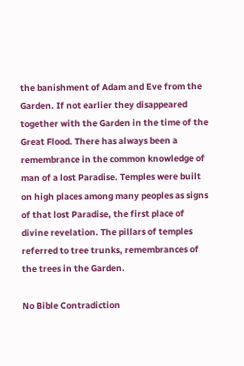the banishment of Adam and Eve from the Garden. If not earlier they disappeared together with the Garden in the time of the Great Flood. There has always been a remembrance in the common knowledge of man of a lost Paradise. Temples were built on high places among many peoples as signs of that lost Paradise, the first place of divine revelation. The pillars of temples referred to tree trunks, remembrances of the trees in the Garden.

No Bible Contradiction